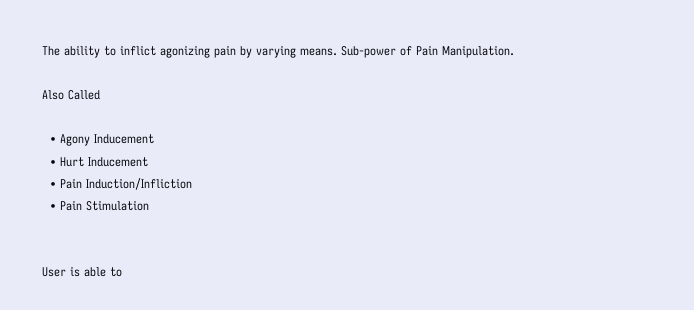The ability to inflict agonizing pain by varying means. Sub-power of Pain Manipulation.

Also Called

  • Agony Inducement
  • Hurt Inducement
  • Pain Induction/Infliction
  • Pain Stimulation


User is able to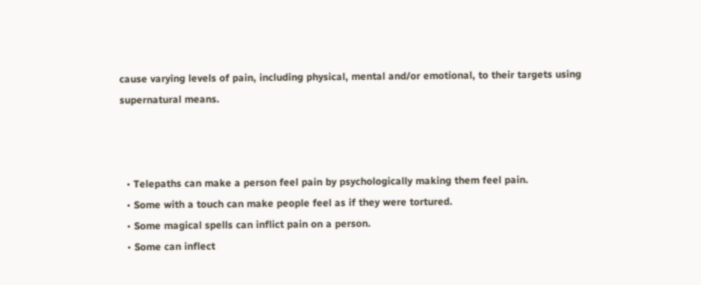cause varying levels of pain, including physical, mental and/or emotional, to their targets using supernatural means.



  • Telepaths can make a person feel pain by psychologically making them feel pain.
  • Some with a touch can make people feel as if they were tortured.
  • Some magical spells can inflict pain on a person.
  • Some can inflect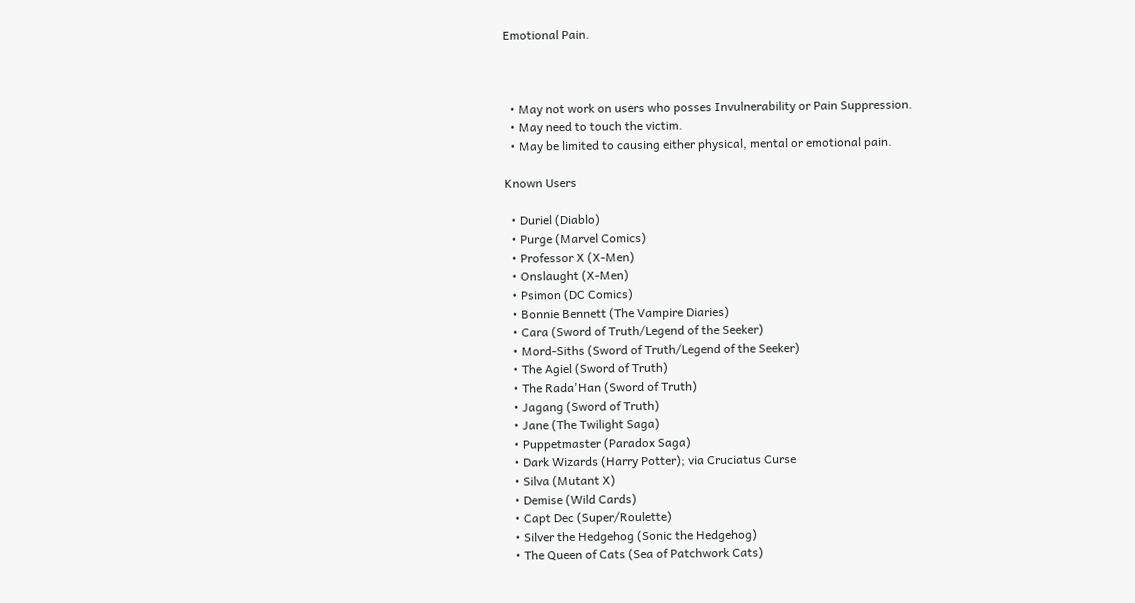Emotional Pain.



  • May not work on users who posses Invulnerability or Pain Suppression.
  • May need to touch the victim.
  • May be limited to causing either physical, mental or emotional pain.

Known Users

  • Duriel (Diablo)
  • Purge (Marvel Comics)
  • Professor X (X-Men)
  • Onslaught (X-Men)
  • Psimon (DC Comics)
  • Bonnie Bennett (The Vampire Diaries)
  • Cara (Sword of Truth/Legend of the Seeker)
  • Mord-Siths (Sword of Truth/Legend of the Seeker)
  • The Agiel (Sword of Truth)
  • The Rada'Han (Sword of Truth)
  • Jagang (Sword of Truth)
  • Jane (The Twilight Saga)
  • Puppetmaster (Paradox Saga)
  • Dark Wizards (Harry Potter); via Cruciatus Curse
  • Silva (Mutant X)
  • Demise (Wild Cards)
  • Capt Dec (Super/Roulette)
  • Silver the Hedgehog (Sonic the Hedgehog)
  • The Queen of Cats (Sea of Patchwork Cats)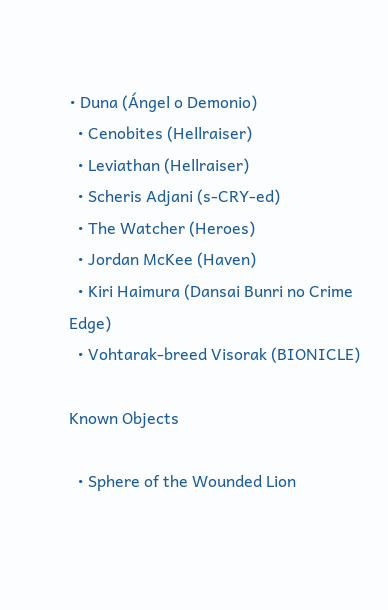• Duna (Ángel o Demonio)
  • Cenobites (Hellraiser)
  • Leviathan (Hellraiser)
  • Scheris Adjani (s-CRY-ed)
  • The Watcher (Heroes)
  • Jordan McKee (Haven)
  • Kiri Haimura (Dansai Bunri no Crime Edge)
  • Vohtarak-breed Visorak (BIONICLE)

Known Objects

  • Sphere of the Wounded Lion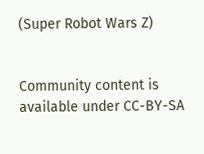(Super Robot Wars Z)


Community content is available under CC-BY-SA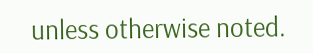unless otherwise noted.